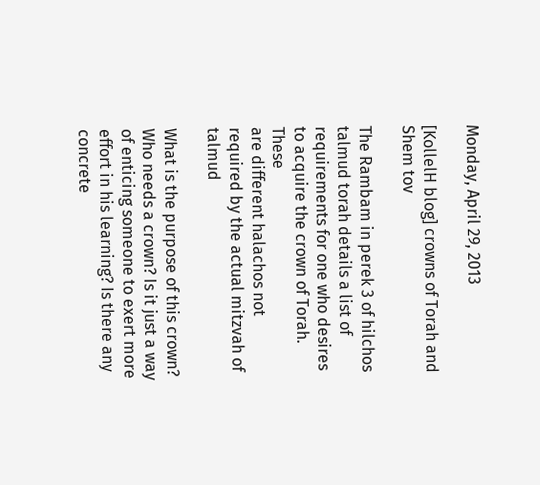Monday, April 29, 2013

[KollelH blog] crowns of Torah and Shem tov

The Rambam in perek 3 of hilchos talmud torah details a list of
requirements for one who desires to acquire the crown of Torah. These
are different halachos not required by the actual mitzvah of talmud

What is the purpose of this crown? Who needs a crown? Is it just a way
of enticing someone to exert more effort in his learning? Is there any
concrete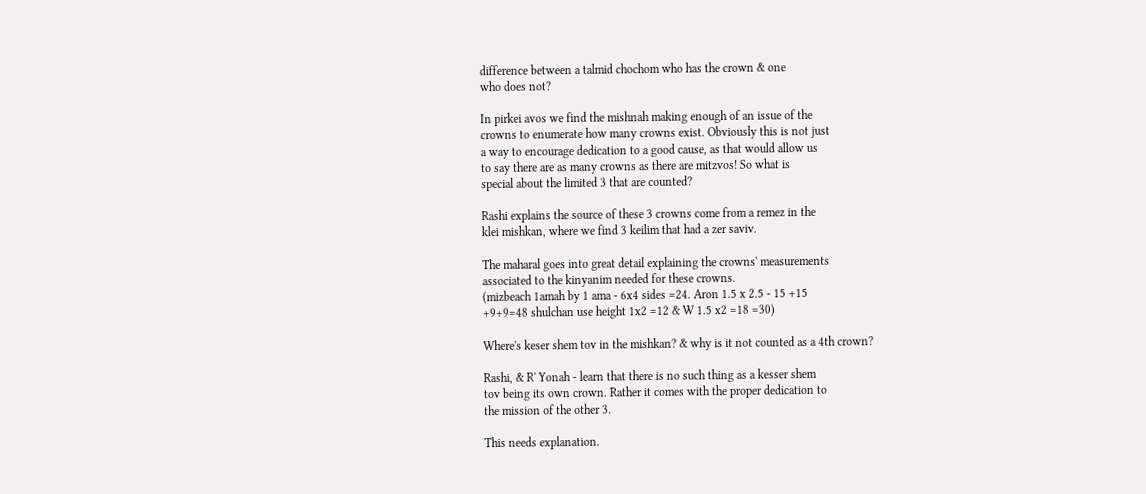difference between a talmid chochom who has the crown & one
who does not?

In pirkei avos we find the mishnah making enough of an issue of the
crowns to enumerate how many crowns exist. Obviously this is not just
a way to encourage dedication to a good cause, as that would allow us
to say there are as many crowns as there are mitzvos! So what is
special about the limited 3 that are counted?

Rashi explains the source of these 3 crowns come from a remez in the
klei mishkan, where we find 3 keilim that had a zer saviv.

The maharal goes into great detail explaining the crowns' measurements
associated to the kinyanim needed for these crowns.
(mizbeach 1amah by 1 ama - 6x4 sides =24. Aron 1.5 x 2.5 - 15 +15
+9+9=48 shulchan use height 1x2 =12 & W 1.5 x2 =18 =30)

Where's keser shem tov in the mishkan? & why is it not counted as a 4th crown?

Rashi, & R' Yonah - learn that there is no such thing as a kesser shem
tov being its own crown. Rather it comes with the proper dedication to
the mission of the other 3.

This needs explanation.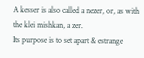A kesser is also called a nezer, or, as with the klei mishkan, a zer.
Its purpose is to set apart & estrange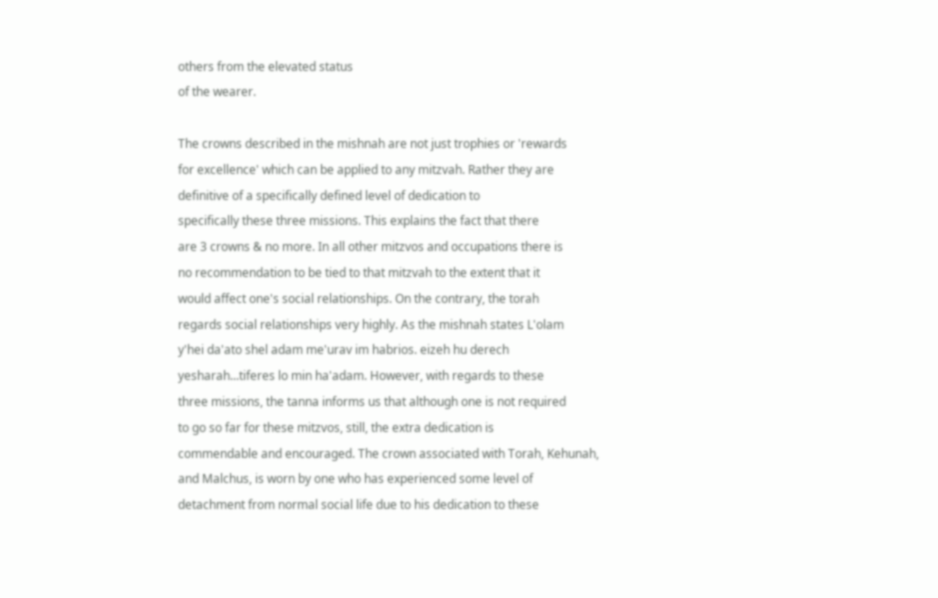others from the elevated status
of the wearer.

The crowns described in the mishnah are not just trophies or 'rewards
for excellence' which can be applied to any mitzvah. Rather they are
definitive of a specifically defined level of dedication to
specifically these three missions. This explains the fact that there
are 3 crowns & no more. In all other mitzvos and occupations there is
no recommendation to be tied to that mitzvah to the extent that it
would affect one's social relationships. On the contrary, the torah
regards social relationships very highly. As the mishnah states L'olam
y'hei da'ato shel adam me'urav im habrios. eizeh hu derech
yesharah...tiferes lo min ha'adam. However, with regards to these
three missions, the tanna informs us that although one is not required
to go so far for these mitzvos, still, the extra dedication is
commendable and encouraged. The crown associated with Torah, Kehunah,
and Malchus, is worn by one who has experienced some level of
detachment from normal social life due to his dedication to these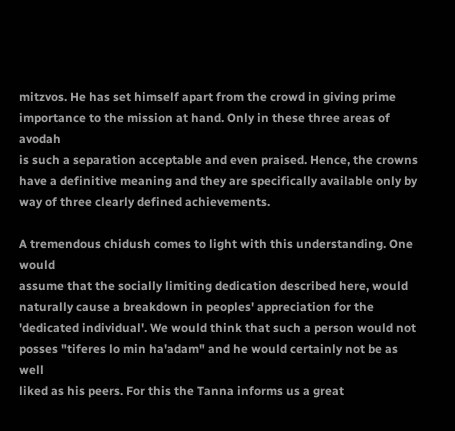mitzvos. He has set himself apart from the crowd in giving prime
importance to the mission at hand. Only in these three areas of avodah
is such a separation acceptable and even praised. Hence, the crowns
have a definitive meaning and they are specifically available only by
way of three clearly defined achievements.

A tremendous chidush comes to light with this understanding. One would
assume that the socially limiting dedication described here, would
naturally cause a breakdown in peoples' appreciation for the
'dedicated individual'. We would think that such a person would not
posses "tiferes lo min ha'adam" and he would certainly not be as well
liked as his peers. For this the Tanna informs us a great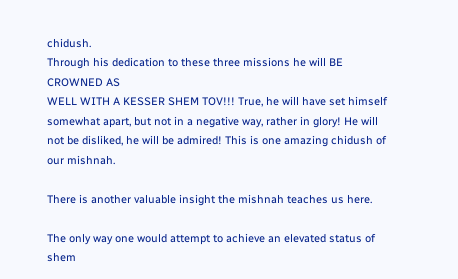chidush.
Through his dedication to these three missions he will BE CROWNED AS
WELL WITH A KESSER SHEM TOV!!! True, he will have set himself
somewhat apart, but not in a negative way, rather in glory! He will
not be disliked, he will be admired! This is one amazing chidush of
our mishnah.

There is another valuable insight the mishnah teaches us here.

The only way one would attempt to achieve an elevated status of shem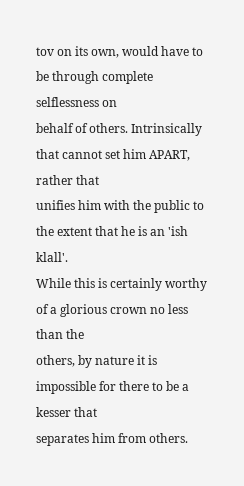tov on its own, would have to be through complete selflessness on
behalf of others. Intrinsically that cannot set him APART, rather that
unifies him with the public to the extent that he is an 'ish klall'.
While this is certainly worthy of a glorious crown no less than the
others, by nature it is impossible for there to be a kesser that
separates him from others.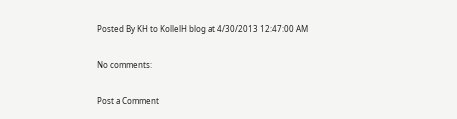Posted By KH to KollelH blog at 4/30/2013 12:47:00 AM

No comments:

Post a Comment